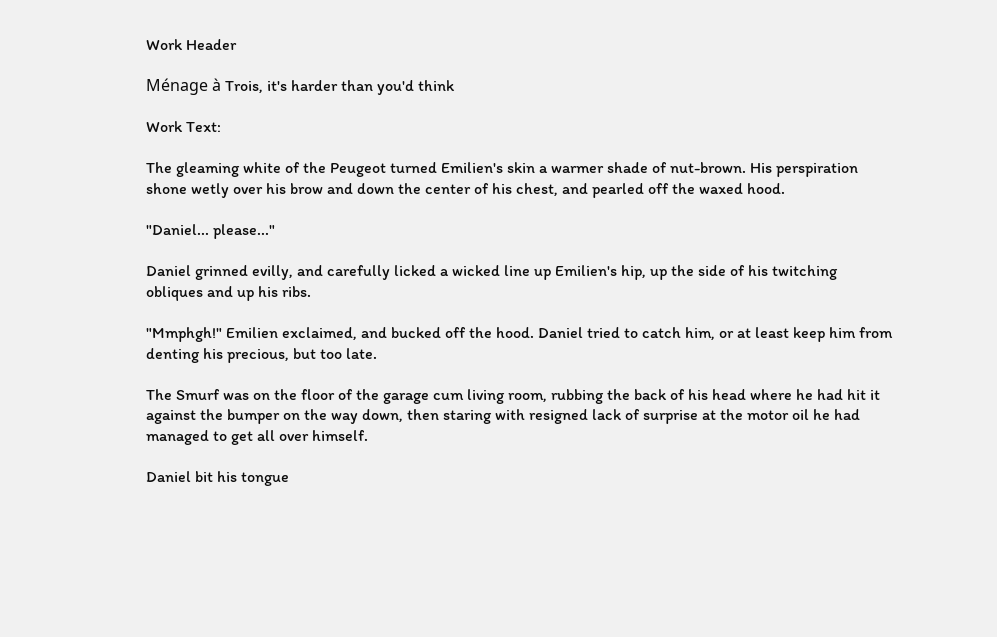Work Header

Ménage à Trois, it's harder than you'd think

Work Text:

The gleaming white of the Peugeot turned Emilien's skin a warmer shade of nut-brown. His perspiration shone wetly over his brow and down the center of his chest, and pearled off the waxed hood.

"Daniel... please..."

Daniel grinned evilly, and carefully licked a wicked line up Emilien's hip, up the side of his twitching obliques and up his ribs.

"Mmphgh!" Emilien exclaimed, and bucked off the hood. Daniel tried to catch him, or at least keep him from denting his precious, but too late.

The Smurf was on the floor of the garage cum living room, rubbing the back of his head where he had hit it against the bumper on the way down, then staring with resigned lack of surprise at the motor oil he had managed to get all over himself.

Daniel bit his tongue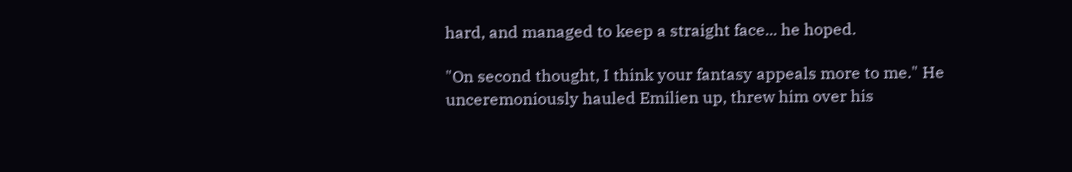hard, and managed to keep a straight face... he hoped.

"On second thought, I think your fantasy appeals more to me." He unceremoniously hauled Emilien up, threw him over his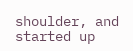shoulder, and started up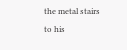the metal stairs to his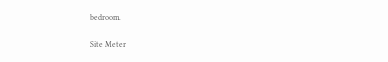bedroom.

Site Meter